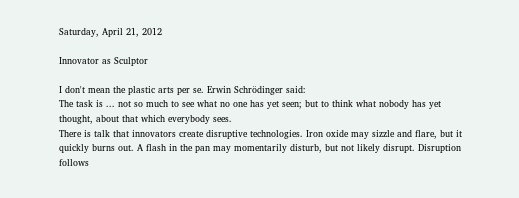Saturday, April 21, 2012

Innovator as Sculptor

I don't mean the plastic arts per se. Erwin Schrödinger said:
The task is ... not so much to see what no one has yet seen; but to think what nobody has yet thought, about that which everybody sees.
There is talk that innovators create disruptive technologies. Iron oxide may sizzle and flare, but it quickly burns out. A flash in the pan may momentarily disturb, but not likely disrupt. Disruption follows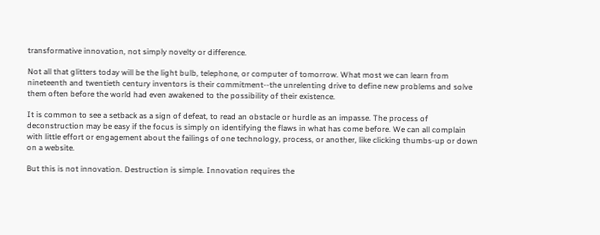transformative innovation, not simply novelty or difference.

Not all that glitters today will be the light bulb, telephone, or computer of tomorrow. What most we can learn from nineteenth and twentieth century inventors is their commitment--the unrelenting drive to define new problems and solve them often before the world had even awakened to the possibility of their existence.

It is common to see a setback as a sign of defeat, to read an obstacle or hurdle as an impasse. The process of deconstruction may be easy if the focus is simply on identifying the flaws in what has come before. We can all complain with little effort or engagement about the failings of one technology, process, or another, like clicking thumbs-up or down on a website.

But this is not innovation. Destruction is simple. Innovation requires the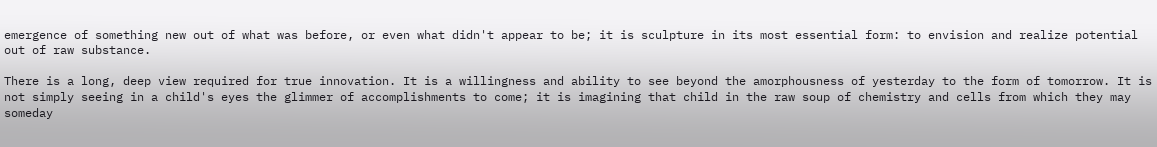emergence of something new out of what was before, or even what didn't appear to be; it is sculpture in its most essential form: to envision and realize potential out of raw substance.

There is a long, deep view required for true innovation. It is a willingness and ability to see beyond the amorphousness of yesterday to the form of tomorrow. It is not simply seeing in a child's eyes the glimmer of accomplishments to come; it is imagining that child in the raw soup of chemistry and cells from which they may someday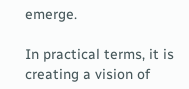emerge.

In practical terms, it is creating a vision of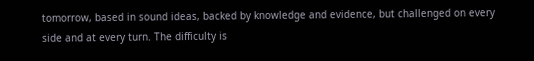tomorrow, based in sound ideas, backed by knowledge and evidence, but challenged on every side and at every turn. The difficulty is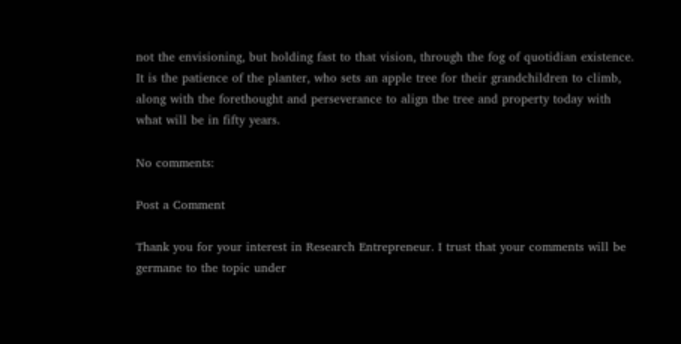not the envisioning, but holding fast to that vision, through the fog of quotidian existence. It is the patience of the planter, who sets an apple tree for their grandchildren to climb, along with the forethought and perseverance to align the tree and property today with what will be in fifty years.

No comments:

Post a Comment

Thank you for your interest in Research Entrepreneur. I trust that your comments will be germane to the topic under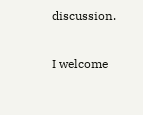discussion.

I welcome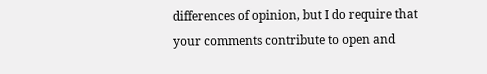differences of opinion, but I do require that your comments contribute to open and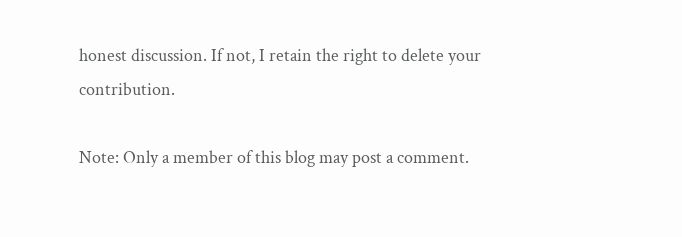honest discussion. If not, I retain the right to delete your contribution.

Note: Only a member of this blog may post a comment.